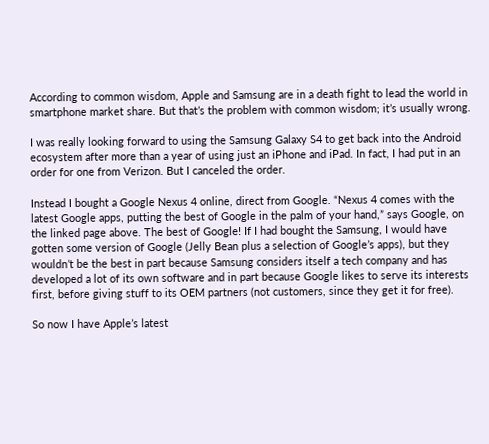According to common wisdom, Apple and Samsung are in a death fight to lead the world in smartphone market share. But that’s the problem with common wisdom; it’s usually wrong.

I was really looking forward to using the Samsung Galaxy S4 to get back into the Android ecosystem after more than a year of using just an iPhone and iPad. In fact, I had put in an order for one from Verizon. But I canceled the order.

Instead I bought a Google Nexus 4 online, direct from Google. “Nexus 4 comes with the latest Google apps, putting the best of Google in the palm of your hand,” says Google, on the linked page above. The best of Google! If I had bought the Samsung, I would have gotten some version of Google (Jelly Bean plus a selection of Google’s apps), but they wouldn’t be the best in part because Samsung considers itself a tech company and has developed a lot of its own software and in part because Google likes to serve its interests first, before giving stuff to its OEM partners (not customers, since they get it for free).

So now I have Apple’s latest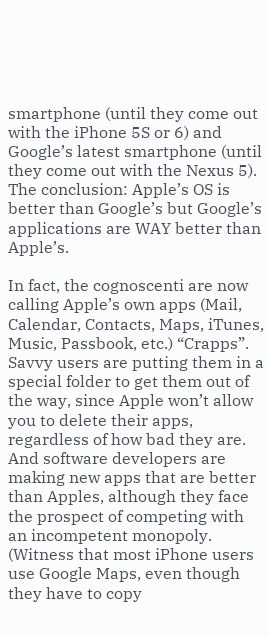smartphone (until they come out with the iPhone 5S or 6) and Google’s latest smartphone (until they come out with the Nexus 5). The conclusion: Apple’s OS is better than Google’s but Google’s applications are WAY better than Apple’s.

In fact, the cognoscenti are now calling Apple’s own apps (Mail, Calendar, Contacts, Maps, iTunes, Music, Passbook, etc.) “Crapps”. Savvy users are putting them in a special folder to get them out of the way, since Apple won’t allow you to delete their apps, regardless of how bad they are. And software developers are making new apps that are better than Apples, although they face the prospect of competing with an incompetent monopoly. (Witness that most iPhone users use Google Maps, even though they have to copy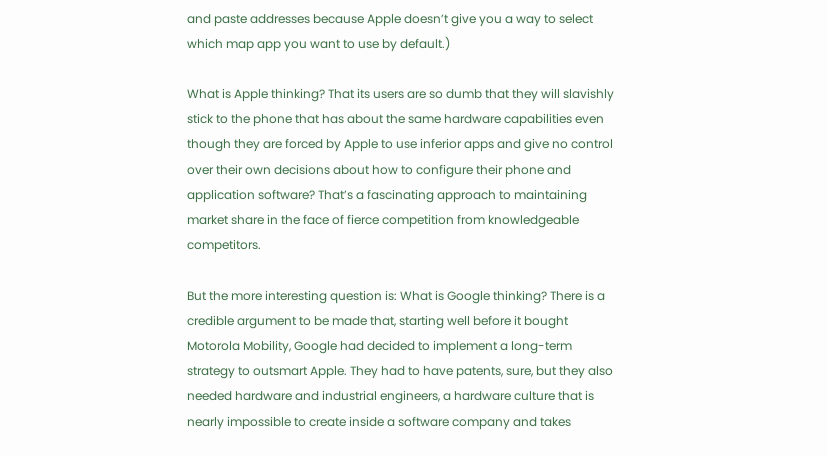and paste addresses because Apple doesn’t give you a way to select which map app you want to use by default.)

What is Apple thinking? That its users are so dumb that they will slavishly stick to the phone that has about the same hardware capabilities even though they are forced by Apple to use inferior apps and give no control over their own decisions about how to configure their phone and application software? That’s a fascinating approach to maintaining market share in the face of fierce competition from knowledgeable competitors.

But the more interesting question is: What is Google thinking? There is a credible argument to be made that, starting well before it bought Motorola Mobility, Google had decided to implement a long-term strategy to outsmart Apple. They had to have patents, sure, but they also needed hardware and industrial engineers, a hardware culture that is nearly impossible to create inside a software company and takes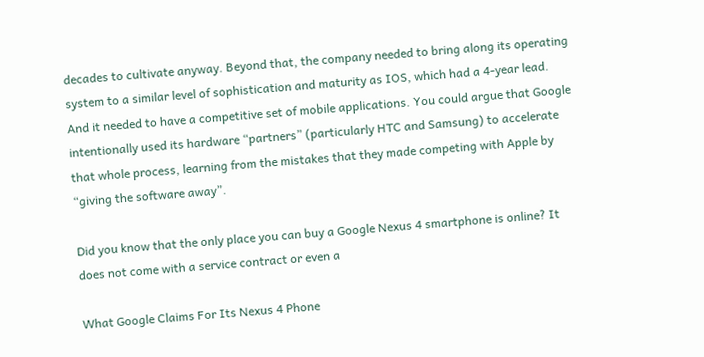decades to cultivate anyway. Beyond that, the company needed to bring along its operating system to a similar level of sophistication and maturity as IOS, which had a 4-year lead. And it needed to have a competitive set of mobile applications. You could argue that Google intentionally used its hardware “partners” (particularly HTC and Samsung) to accelerate that whole process, learning from the mistakes that they made competing with Apple by “giving the software away”.

Did you know that the only place you can buy a Google Nexus 4 smartphone is online? It does not come with a service contract or even a

What Google Claims For Its Nexus 4 Phone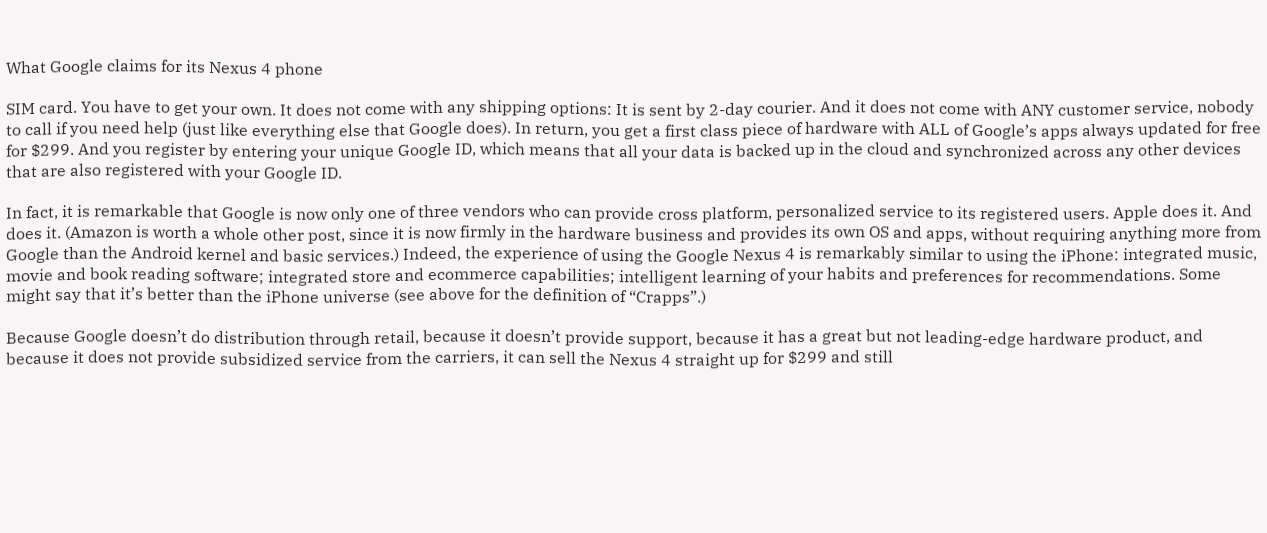What Google claims for its Nexus 4 phone

SIM card. You have to get your own. It does not come with any shipping options: It is sent by 2-day courier. And it does not come with ANY customer service, nobody to call if you need help (just like everything else that Google does). In return, you get a first class piece of hardware with ALL of Google’s apps always updated for free for $299. And you register by entering your unique Google ID, which means that all your data is backed up in the cloud and synchronized across any other devices that are also registered with your Google ID.

In fact, it is remarkable that Google is now only one of three vendors who can provide cross platform, personalized service to its registered users. Apple does it. And does it. (Amazon is worth a whole other post, since it is now firmly in the hardware business and provides its own OS and apps, without requiring anything more from Google than the Android kernel and basic services.) Indeed, the experience of using the Google Nexus 4 is remarkably similar to using the iPhone: integrated music, movie and book reading software; integrated store and ecommerce capabilities; intelligent learning of your habits and preferences for recommendations. Some might say that it’s better than the iPhone universe (see above for the definition of “Crapps”.)

Because Google doesn’t do distribution through retail, because it doesn’t provide support, because it has a great but not leading-edge hardware product, and because it does not provide subsidized service from the carriers, it can sell the Nexus 4 straight up for $299 and still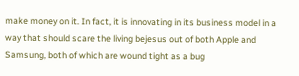make money on it. In fact, it is innovating in its business model in a way that should scare the living bejesus out of both Apple and Samsung, both of which are wound tight as a bug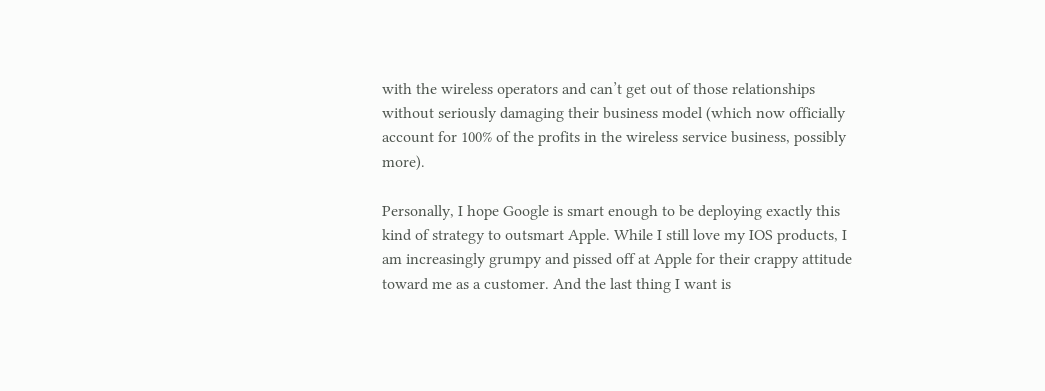with the wireless operators and can’t get out of those relationships without seriously damaging their business model (which now officially account for 100% of the profits in the wireless service business, possibly more).

Personally, I hope Google is smart enough to be deploying exactly this kind of strategy to outsmart Apple. While I still love my IOS products, I am increasingly grumpy and pissed off at Apple for their crappy attitude toward me as a customer. And the last thing I want is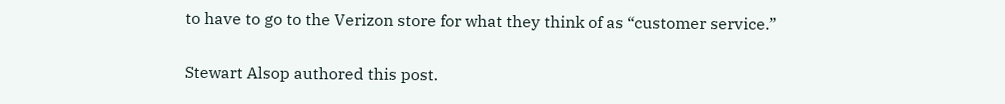to have to go to the Verizon store for what they think of as “customer service.”

Stewart Alsop authored this post.